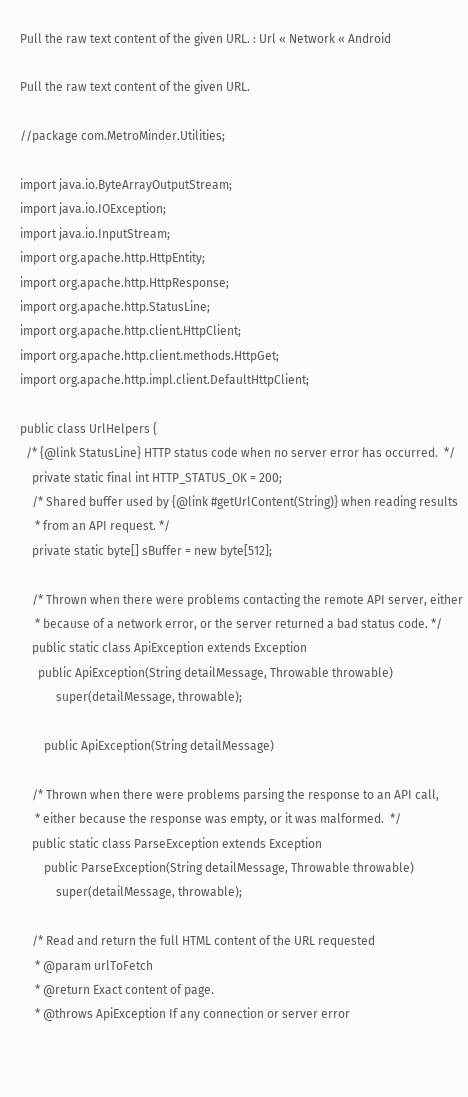Pull the raw text content of the given URL. : Url « Network « Android

Pull the raw text content of the given URL.

//package com.MetroMinder.Utilities;

import java.io.ByteArrayOutputStream;
import java.io.IOException;
import java.io.InputStream;
import org.apache.http.HttpEntity;
import org.apache.http.HttpResponse;
import org.apache.http.StatusLine;
import org.apache.http.client.HttpClient;
import org.apache.http.client.methods.HttpGet;
import org.apache.http.impl.client.DefaultHttpClient;

public class UrlHelpers {
  /* {@link StatusLine} HTTP status code when no server error has occurred.  */
    private static final int HTTP_STATUS_OK = 200;
    /* Shared buffer used by {@link #getUrlContent(String)} when reading results
     * from an API request. */
    private static byte[] sBuffer = new byte[512];

    /* Thrown when there were problems contacting the remote API server, either
     * because of a network error, or the server returned a bad status code. */
    public static class ApiException extends Exception
      public ApiException(String detailMessage, Throwable throwable)
            super(detailMessage, throwable);

        public ApiException(String detailMessage)

    /* Thrown when there were problems parsing the response to an API call,
     * either because the response was empty, or it was malformed.  */
    public static class ParseException extends Exception
        public ParseException(String detailMessage, Throwable throwable)
            super(detailMessage, throwable);

    /* Read and return the full HTML content of the URL requested
     * @param urlToFetch
     * @return Exact content of page.
     * @throws ApiException If any connection or server error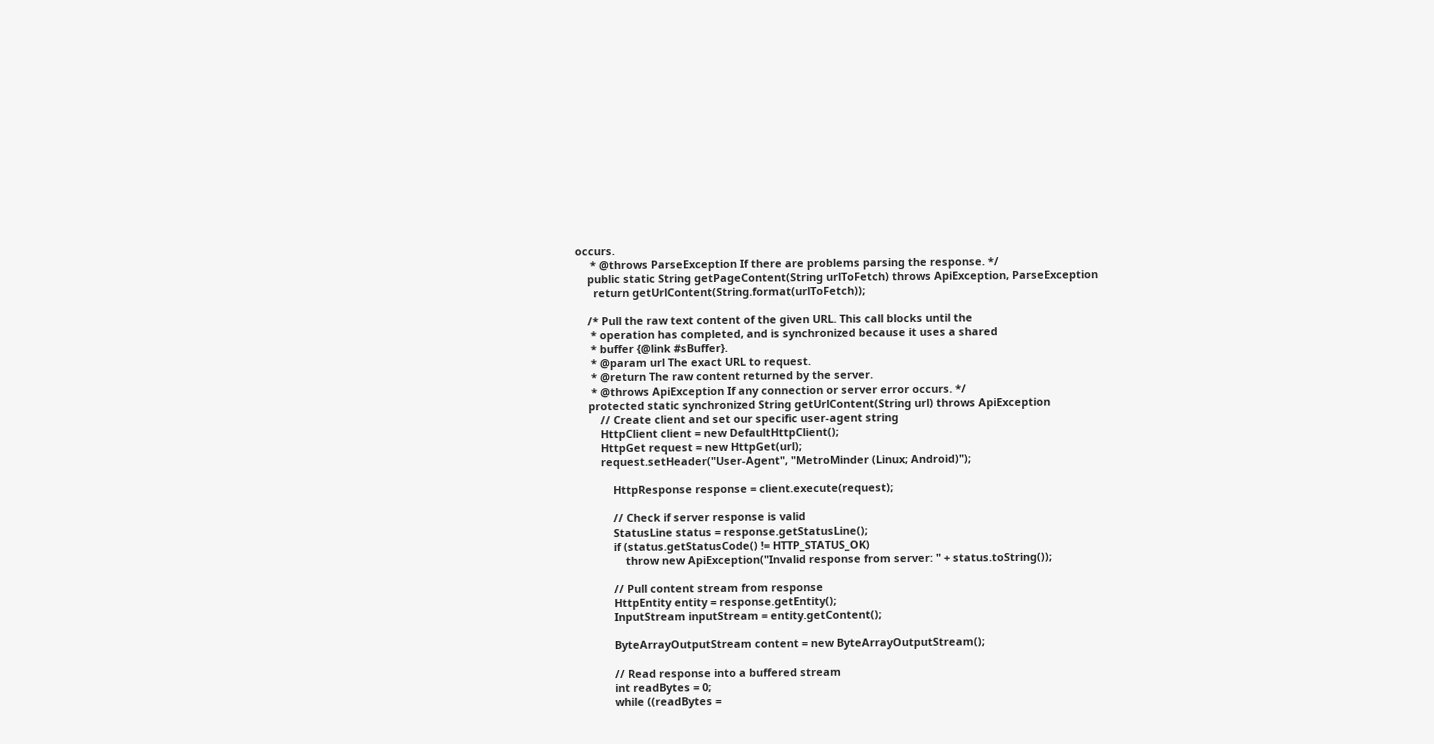occurs.
     * @throws ParseException If there are problems parsing the response. */
    public static String getPageContent(String urlToFetch) throws ApiException, ParseException
      return getUrlContent(String.format(urlToFetch));

    /* Pull the raw text content of the given URL. This call blocks until the
     * operation has completed, and is synchronized because it uses a shared
     * buffer {@link #sBuffer}.
     * @param url The exact URL to request.
     * @return The raw content returned by the server.
     * @throws ApiException If any connection or server error occurs. */
    protected static synchronized String getUrlContent(String url) throws ApiException
        // Create client and set our specific user-agent string
        HttpClient client = new DefaultHttpClient();
        HttpGet request = new HttpGet(url);
        request.setHeader("User-Agent", "MetroMinder (Linux; Android)");

            HttpResponse response = client.execute(request);

            // Check if server response is valid
            StatusLine status = response.getStatusLine();
            if (status.getStatusCode() != HTTP_STATUS_OK)
                throw new ApiException("Invalid response from server: " + status.toString());

            // Pull content stream from response
            HttpEntity entity = response.getEntity();
            InputStream inputStream = entity.getContent();

            ByteArrayOutputStream content = new ByteArrayOutputStream();

            // Read response into a buffered stream
            int readBytes = 0;
            while ((readBytes =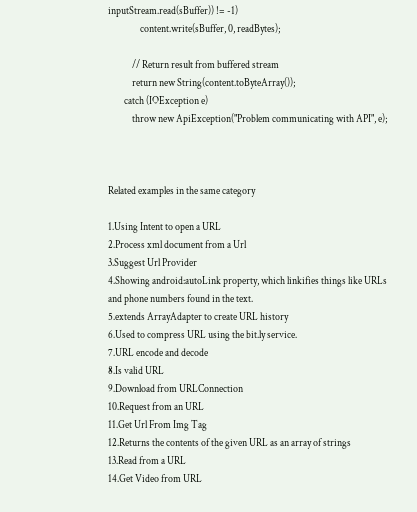inputStream.read(sBuffer)) != -1)
                content.write(sBuffer, 0, readBytes);

            // Return result from buffered stream
            return new String(content.toByteArray());
        catch (IOException e)
            throw new ApiException("Problem communicating with API", e);



Related examples in the same category

1.Using Intent to open a URL
2.Process xml document from a Url
3.Suggest Url Provider
4.Showing android:autoLink property, which linkifies things like URLs and phone numbers found in the text.
5.extends ArrayAdapter to create URL history
6.Used to compress URL using the bit.ly service.
7.URL encode and decode
8.Is valid URL
9.Download from URLConnection
10.Request from an URL
11.Get Url From Img Tag
12.Returns the contents of the given URL as an array of strings
13.Read from a URL
14.Get Video from URL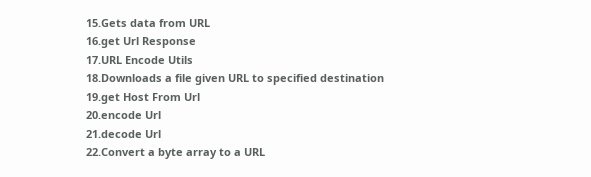15.Gets data from URL
16.get Url Response
17.URL Encode Utils
18.Downloads a file given URL to specified destination
19.get Host From Url
20.encode Url
21.decode Url
22.Convert a byte array to a URL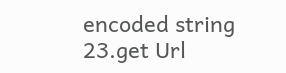encoded string
23.get Url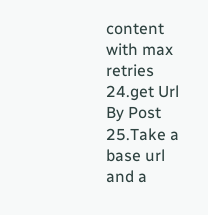content with max retries
24.get Url By Post
25.Take a base url and a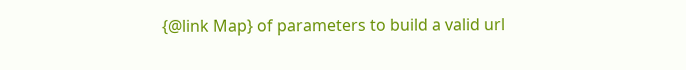{@link Map} of parameters to build a valid url